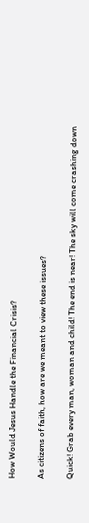How Would Jesus Handle the Financial Crisis?

As citizens of faith, how are we meant to view these issues?

Quick! Grab every man, woman and child! The end is near! The sky will come crashing down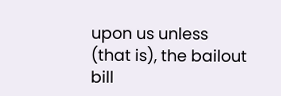upon us unless (that is), the bailout bill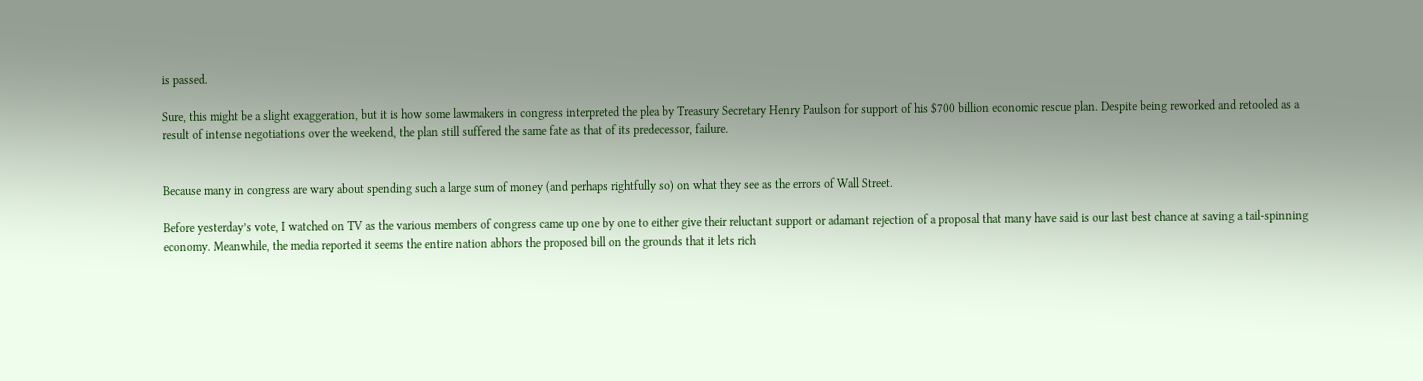is passed.

Sure, this might be a slight exaggeration, but it is how some lawmakers in congress interpreted the plea by Treasury Secretary Henry Paulson for support of his $700 billion economic rescue plan. Despite being reworked and retooled as a result of intense negotiations over the weekend, the plan still suffered the same fate as that of its predecessor, failure.


Because many in congress are wary about spending such a large sum of money (and perhaps rightfully so) on what they see as the errors of Wall Street.

Before yesterday’s vote, I watched on TV as the various members of congress came up one by one to either give their reluctant support or adamant rejection of a proposal that many have said is our last best chance at saving a tail-spinning economy. Meanwhile, the media reported it seems the entire nation abhors the proposed bill on the grounds that it lets rich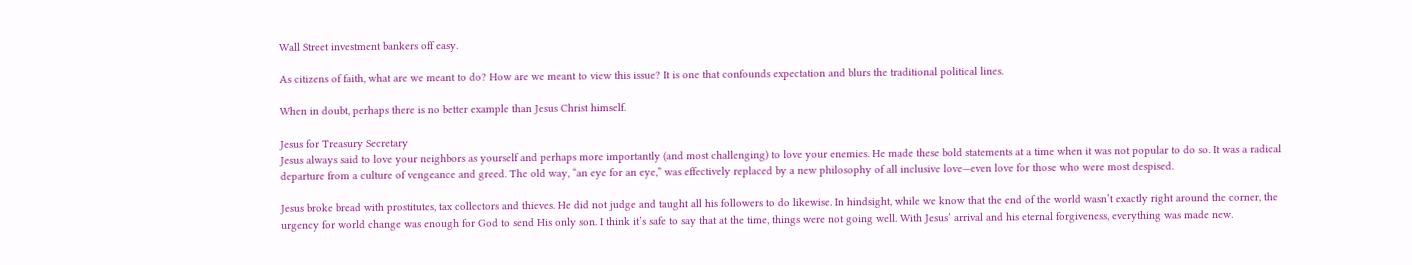Wall Street investment bankers off easy.

As citizens of faith, what are we meant to do? How are we meant to view this issue? It is one that confounds expectation and blurs the traditional political lines.

When in doubt, perhaps there is no better example than Jesus Christ himself.

Jesus for Treasury Secretary
Jesus always said to love your neighbors as yourself and perhaps more importantly (and most challenging) to love your enemies. He made these bold statements at a time when it was not popular to do so. It was a radical departure from a culture of vengeance and greed. The old way, “an eye for an eye,” was effectively replaced by a new philosophy of all inclusive love—even love for those who were most despised.

Jesus broke bread with prostitutes, tax collectors and thieves. He did not judge and taught all his followers to do likewise. In hindsight, while we know that the end of the world wasn’t exactly right around the corner, the urgency for world change was enough for God to send His only son. I think it’s safe to say that at the time, things were not going well. With Jesus’ arrival and his eternal forgiveness, everything was made new.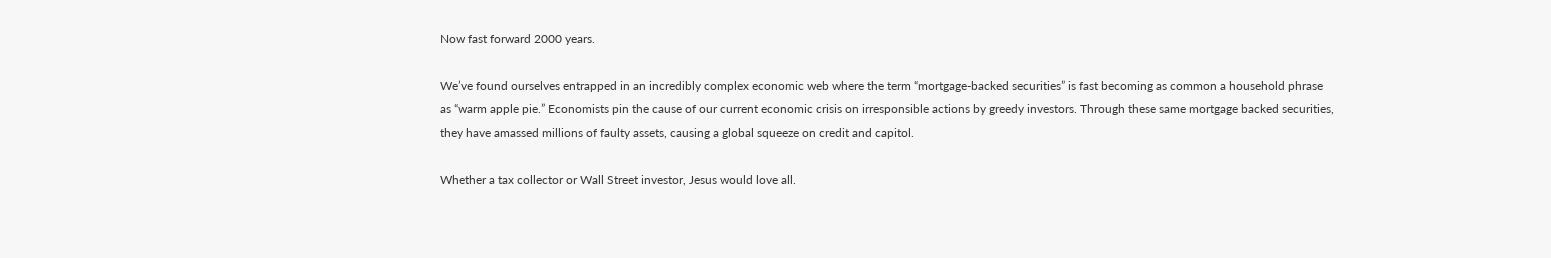Now fast forward 2000 years.

We’ve found ourselves entrapped in an incredibly complex economic web where the term “mortgage-backed securities” is fast becoming as common a household phrase as “warm apple pie.” Economists pin the cause of our current economic crisis on irresponsible actions by greedy investors. Through these same mortgage backed securities, they have amassed millions of faulty assets, causing a global squeeze on credit and capitol.

Whether a tax collector or Wall Street investor, Jesus would love all.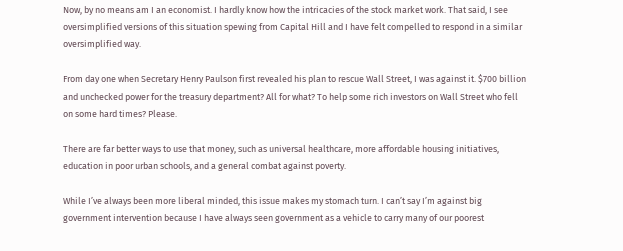Now, by no means am I an economist. I hardly know how the intricacies of the stock market work. That said, I see oversimplified versions of this situation spewing from Capital Hill and I have felt compelled to respond in a similar oversimplified way.

From day one when Secretary Henry Paulson first revealed his plan to rescue Wall Street, I was against it. $700 billion and unchecked power for the treasury department? All for what? To help some rich investors on Wall Street who fell on some hard times? Please.

There are far better ways to use that money, such as universal healthcare, more affordable housing initiatives, education in poor urban schools, and a general combat against poverty.

While I’ve always been more liberal minded, this issue makes my stomach turn. I can’t say I’m against big government intervention because I have always seen government as a vehicle to carry many of our poorest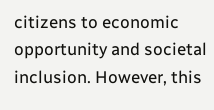citizens to economic opportunity and societal inclusion. However, this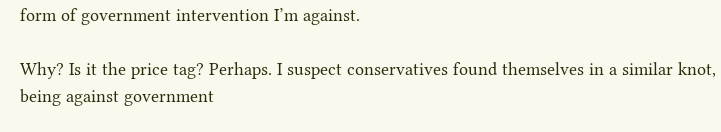form of government intervention I’m against.

Why? Is it the price tag? Perhaps. I suspect conservatives found themselves in a similar knot, being against government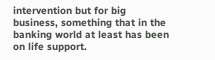intervention but for big business, something that in the banking world at least has been on life support.